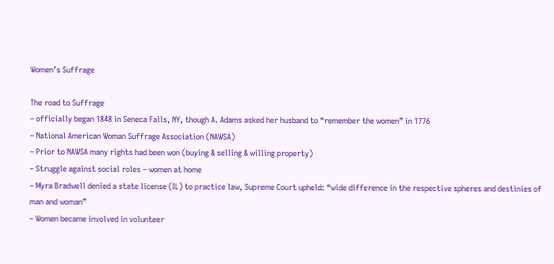Women’s Suffrage

The road to Suffrage
– officially began 1848 in Seneca Falls, NY, though A. Adams asked her husband to “remember the women” in 1776
– National American Woman Suffrage Association (NAWSA)
– Prior to NAWSA many rights had been won (buying & selling & willing property)
– Struggle against social roles – women at home
– Myra Bradwell denied a state license (IL) to practice law, Supreme Court upheld: “wide difference in the respective spheres and destinies of man and woman”
– Women became involved in volunteer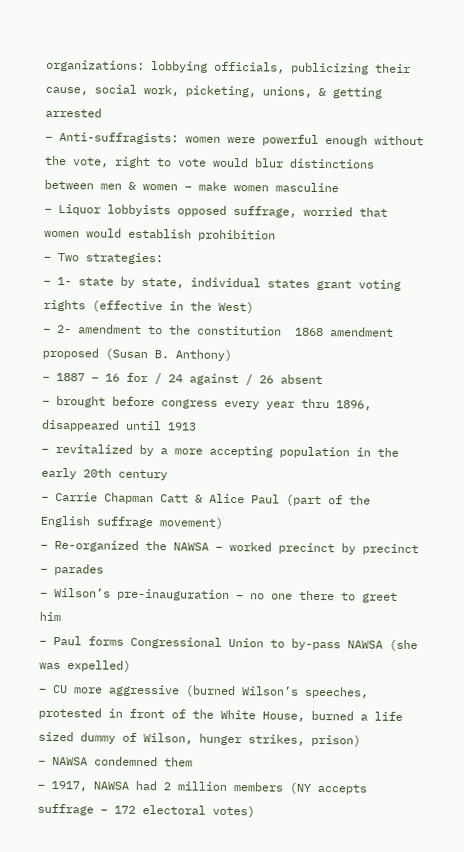organizations: lobbying officials, publicizing their cause, social work, picketing, unions, & getting arrested
– Anti-suffragists: women were powerful enough without the vote, right to vote would blur distinctions between men & women – make women masculine
– Liquor lobbyists opposed suffrage, worried that women would establish prohibition
– Two strategies:
– 1- state by state, individual states grant voting rights (effective in the West)
– 2- amendment to the constitution  1868 amendment proposed (Susan B. Anthony)
– 1887 – 16 for / 24 against / 26 absent
– brought before congress every year thru 1896, disappeared until 1913
– revitalized by a more accepting population in the early 20th century
– Carrie Chapman Catt & Alice Paul (part of the English suffrage movement)
– Re-organized the NAWSA – worked precinct by precinct – parades
– Wilson’s pre-inauguration – no one there to greet him
– Paul forms Congressional Union to by-pass NAWSA (she was expelled)
– CU more aggressive (burned Wilson’s speeches, protested in front of the White House, burned a life sized dummy of Wilson, hunger strikes, prison)
– NAWSA condemned them
– 1917, NAWSA had 2 million members (NY accepts suffrage – 172 electoral votes)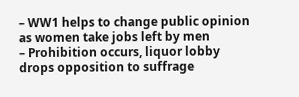– WW1 helps to change public opinion as women take jobs left by men
– Prohibition occurs, liquor lobby drops opposition to suffrage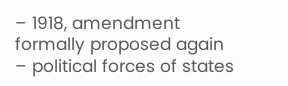– 1918, amendment formally proposed again
– political forces of states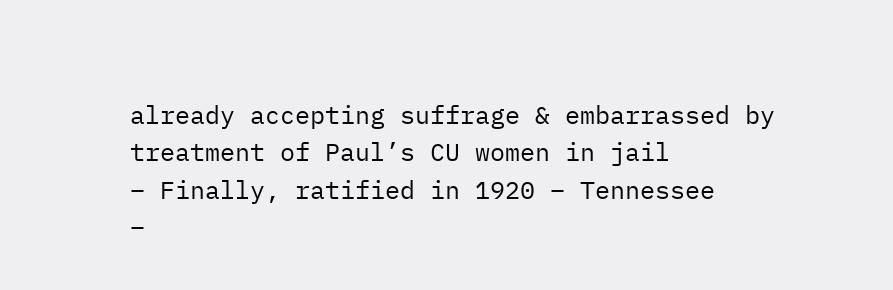already accepting suffrage & embarrassed by treatment of Paul’s CU women in jail
– Finally, ratified in 1920 – Tennessee
–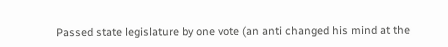Passed state legislature by one vote (an anti changed his mind at the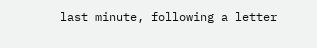last minute, following a letter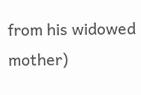from his widowed mother)